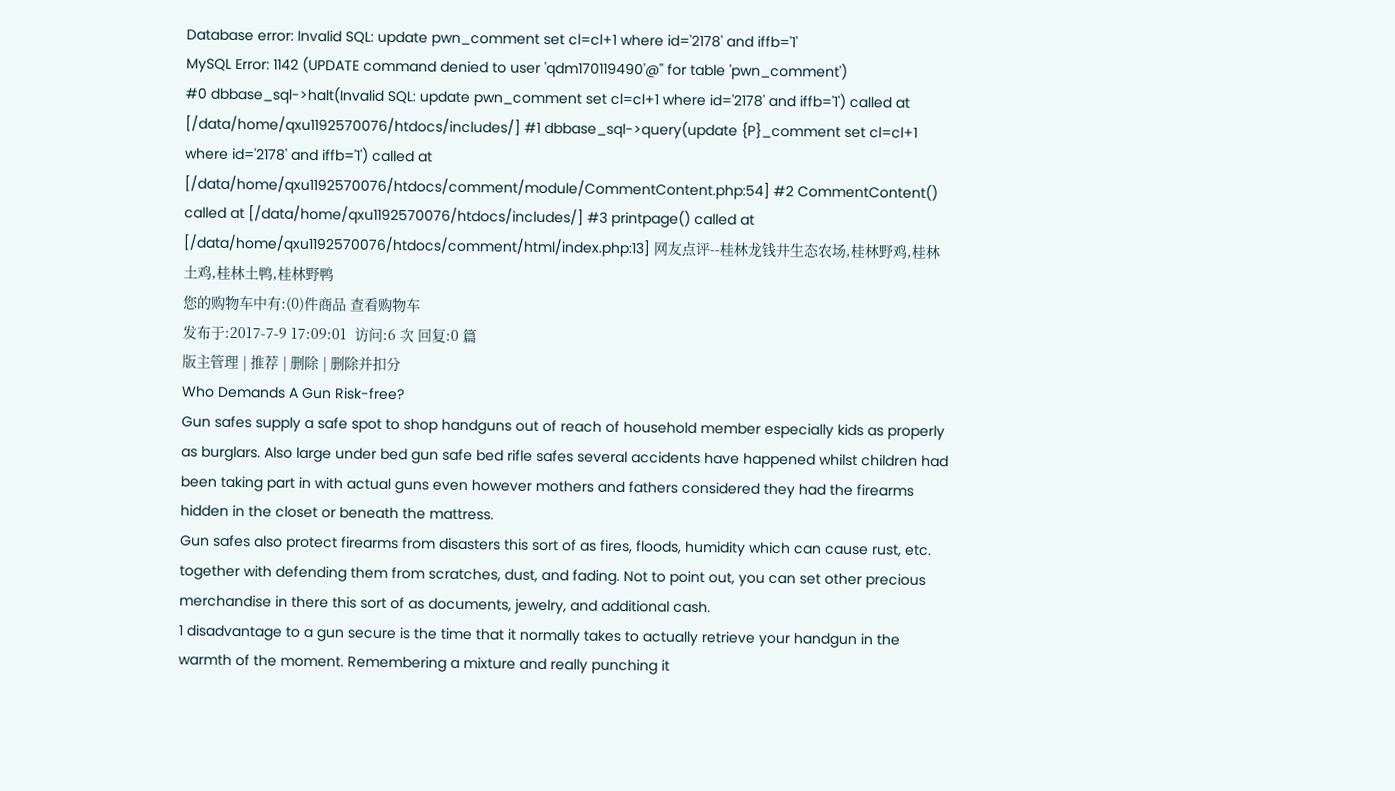Database error: Invalid SQL: update pwn_comment set cl=cl+1 where id='2178' and iffb='1'
MySQL Error: 1142 (UPDATE command denied to user 'qdm170119490'@'' for table 'pwn_comment')
#0 dbbase_sql->halt(Invalid SQL: update pwn_comment set cl=cl+1 where id='2178' and iffb='1') called at [/data/home/qxu1192570076/htdocs/includes/] #1 dbbase_sql->query(update {P}_comment set cl=cl+1 where id='2178' and iffb='1') called at [/data/home/qxu1192570076/htdocs/comment/module/CommentContent.php:54] #2 CommentContent() called at [/data/home/qxu1192570076/htdocs/includes/] #3 printpage() called at [/data/home/qxu1192570076/htdocs/comment/html/index.php:13] 网友点评--桂林龙钱井生态农场,桂林野鸡,桂林土鸡,桂林土鸭,桂林野鸭
您的购物车中有:(0)件商品 查看购物车
发布于:2017-7-9 17:09:01  访问:6 次 回复:0 篇
版主管理 | 推荐 | 删除 | 删除并扣分
Who Demands A Gun Risk-free?
Gun safes supply a safe spot to shop handguns out of reach of household member especially kids as properly as burglars. Also large under bed gun safe bed rifle safes several accidents have happened whilst children had been taking part in with actual guns even however mothers and fathers considered they had the firearms hidden in the closet or beneath the mattress.
Gun safes also protect firearms from disasters this sort of as fires, floods, humidity which can cause rust, etc. together with defending them from scratches, dust, and fading. Not to point out, you can set other precious merchandise in there this sort of as documents, jewelry, and additional cash.
1 disadvantage to a gun secure is the time that it normally takes to actually retrieve your handgun in the warmth of the moment. Remembering a mixture and really punching it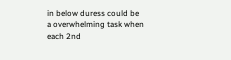in below duress could be a overwhelming task when each 2nd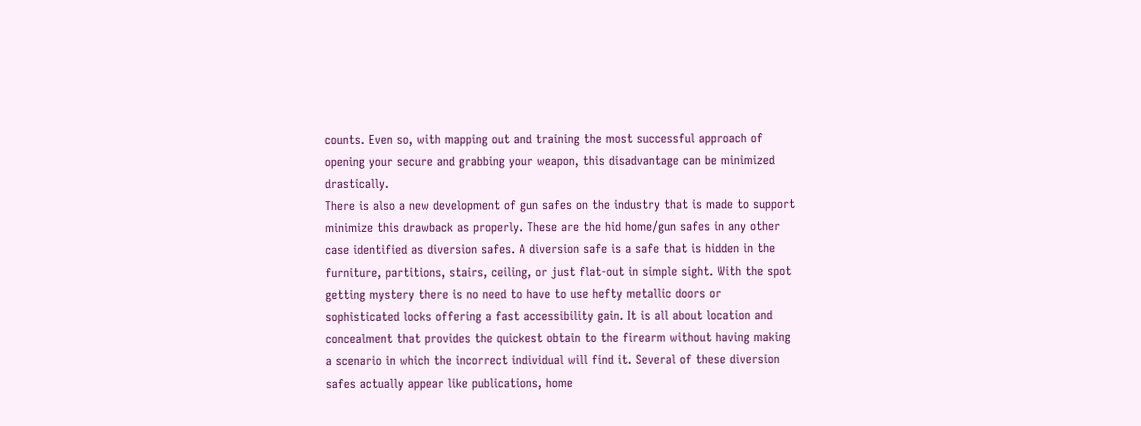counts. Even so, with mapping out and training the most successful approach of opening your secure and grabbing your weapon, this disadvantage can be minimized drastically.
There is also a new development of gun safes on the industry that is made to support minimize this drawback as properly. These are the hid home/gun safes in any other case identified as diversion safes. A diversion safe is a safe that is hidden in the furniture, partitions, stairs, ceiling, or just flat-out in simple sight. With the spot getting mystery there is no need to have to use hefty metallic doors or sophisticated locks offering a fast accessibility gain. It is all about location and concealment that provides the quickest obtain to the firearm without having making a scenario in which the incorrect individual will find it. Several of these diversion safes actually appear like publications, home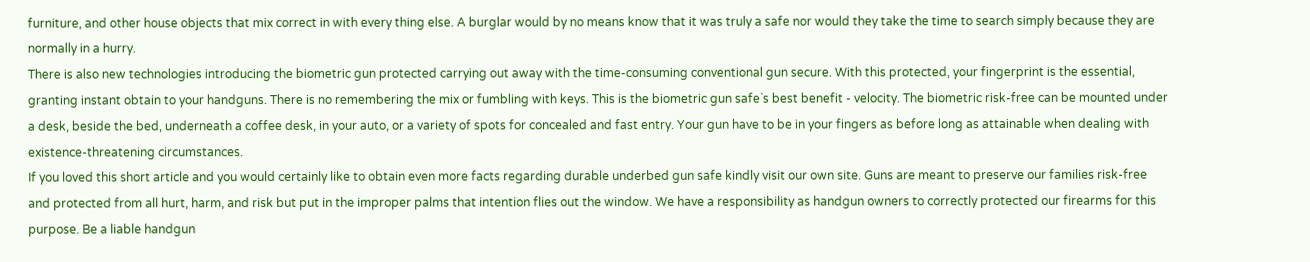furniture, and other house objects that mix correct in with every thing else. A burglar would by no means know that it was truly a safe nor would they take the time to search simply because they are normally in a hurry.
There is also new technologies introducing the biometric gun protected carrying out away with the time-consuming conventional gun secure. With this protected, your fingerprint is the essential, granting instant obtain to your handguns. There is no remembering the mix or fumbling with keys. This is the biometric gun safe`s best benefit - velocity. The biometric risk-free can be mounted under a desk, beside the bed, underneath a coffee desk, in your auto, or a variety of spots for concealed and fast entry. Your gun have to be in your fingers as before long as attainable when dealing with existence-threatening circumstances.
If you loved this short article and you would certainly like to obtain even more facts regarding durable underbed gun safe kindly visit our own site. Guns are meant to preserve our families risk-free and protected from all hurt, harm, and risk but put in the improper palms that intention flies out the window. We have a responsibility as handgun owners to correctly protected our firearms for this purpose. Be a liable handgun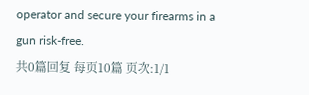operator and secure your firearms in a gun risk-free.
共0篇回复 每页10篇 页次:1/1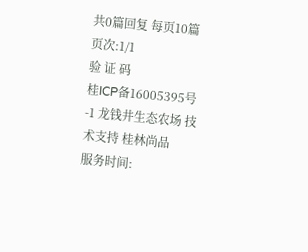共0篇回复 每页10篇 页次:1/1
验 证 码
桂ICP备16005395号-1 龙钱井生态农场 技术支持 桂林尚品
服务时间: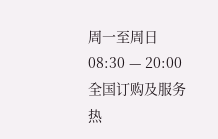周一至周日 08:30 — 20:00  全国订购及服务热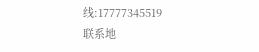线:17777345519
联系地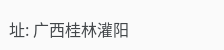址: 广西桂林灌阳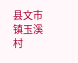县文市镇玉溪村